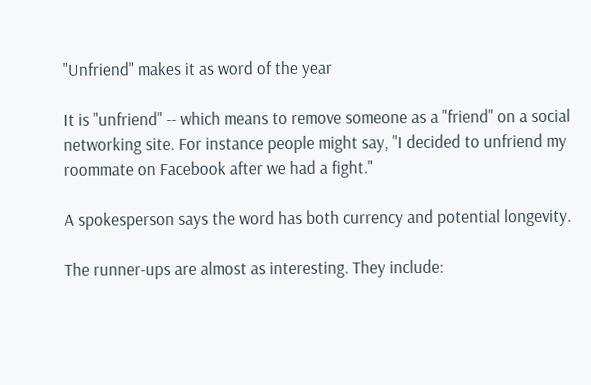"Unfriend" makes it as word of the year

It is "unfriend" -- which means to remove someone as a "friend" on a social networking site. For instance people might say, "I decided to unfriend my roommate on Facebook after we had a fight."

A spokesperson says the word has both currency and potential longevity.

The runner-ups are almost as interesting. They include: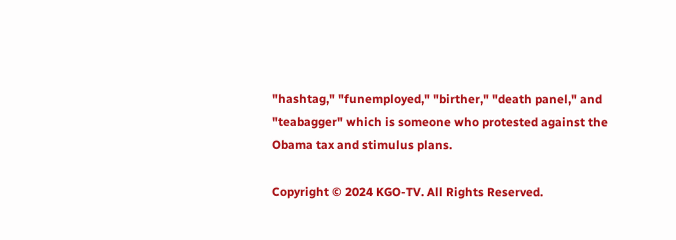"hashtag," "funemployed," "birther," "death panel," and "teabagger" which is someone who protested against the Obama tax and stimulus plans.

Copyright © 2024 KGO-TV. All Rights Reserved.